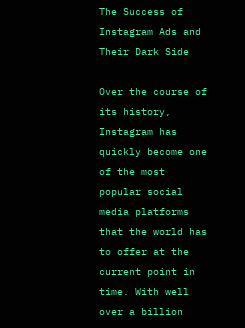The Success of Instagram Ads and Their Dark Side

Over the course of its history, Instagram has quickly become one of the most popular social media platforms that the world has to offer at the current point in time. With well over a billion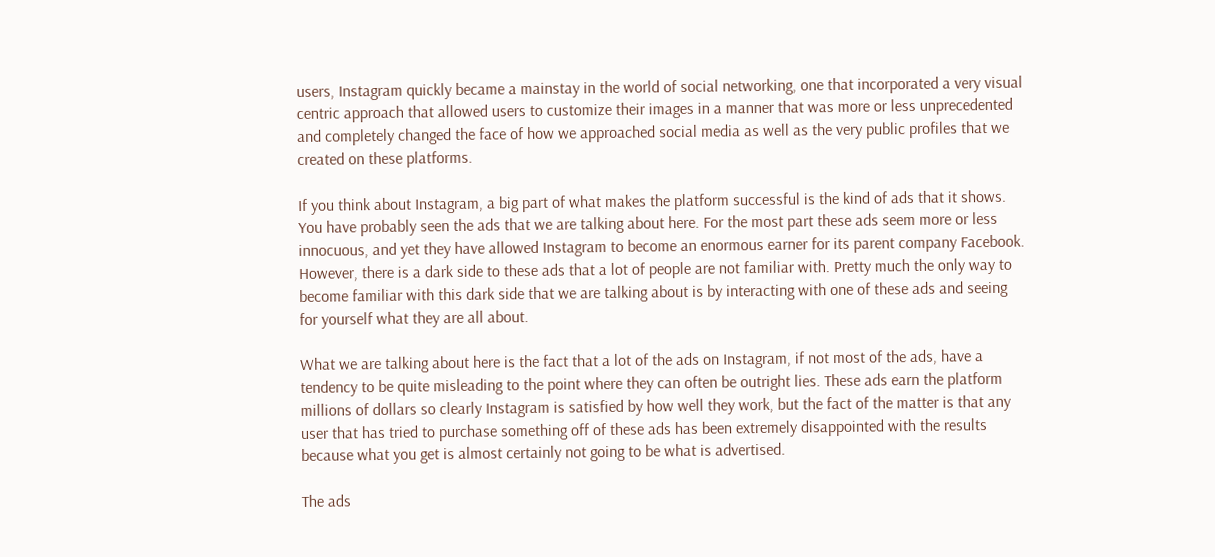users, Instagram quickly became a mainstay in the world of social networking, one that incorporated a very visual centric approach that allowed users to customize their images in a manner that was more or less unprecedented and completely changed the face of how we approached social media as well as the very public profiles that we created on these platforms.

If you think about Instagram, a big part of what makes the platform successful is the kind of ads that it shows. You have probably seen the ads that we are talking about here. For the most part these ads seem more or less innocuous, and yet they have allowed Instagram to become an enormous earner for its parent company Facebook. However, there is a dark side to these ads that a lot of people are not familiar with. Pretty much the only way to become familiar with this dark side that we are talking about is by interacting with one of these ads and seeing for yourself what they are all about.

What we are talking about here is the fact that a lot of the ads on Instagram, if not most of the ads, have a tendency to be quite misleading to the point where they can often be outright lies. These ads earn the platform millions of dollars so clearly Instagram is satisfied by how well they work, but the fact of the matter is that any user that has tried to purchase something off of these ads has been extremely disappointed with the results because what you get is almost certainly not going to be what is advertised.

The ads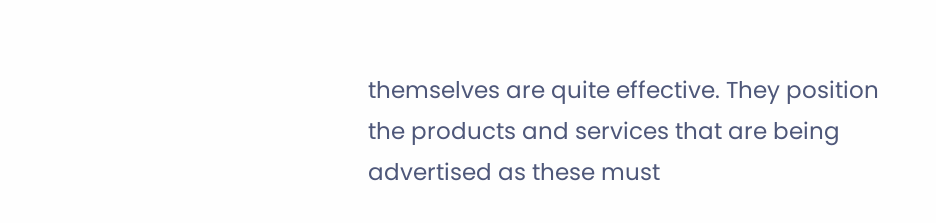themselves are quite effective. They position the products and services that are being advertised as these must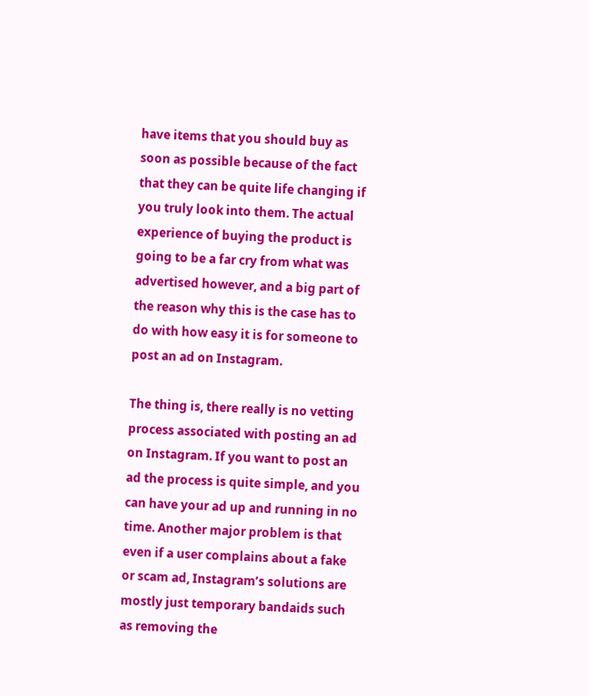have items that you should buy as soon as possible because of the fact that they can be quite life changing if you truly look into them. The actual experience of buying the product is going to be a far cry from what was advertised however, and a big part of the reason why this is the case has to do with how easy it is for someone to post an ad on Instagram.

The thing is, there really is no vetting process associated with posting an ad on Instagram. If you want to post an ad the process is quite simple, and you can have your ad up and running in no time. Another major problem is that even if a user complains about a fake or scam ad, Instagram’s solutions are mostly just temporary bandaids such as removing the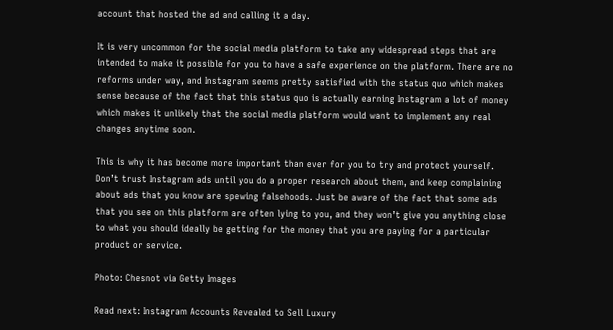account that hosted the ad and calling it a day.

It is very uncommon for the social media platform to take any widespread steps that are intended to make it possible for you to have a safe experience on the platform. There are no reforms under way, and Instagram seems pretty satisfied with the status quo which makes sense because of the fact that this status quo is actually earning Instagram a lot of money which makes it unlikely that the social media platform would want to implement any real changes anytime soon.

This is why it has become more important than ever for you to try and protect yourself. Don’t trust Instagram ads until you do a proper research about them, and keep complaining about ads that you know are spewing falsehoods. Just be aware of the fact that some ads that you see on this platform are often lying to you, and they won’t give you anything close to what you should ideally be getting for the money that you are paying for a particular product or service.

Photo: Chesnot via Getty Images

Read next: Instagram Accounts Revealed to Sell Luxury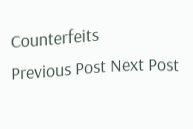Counterfeits
Previous Post Next Post